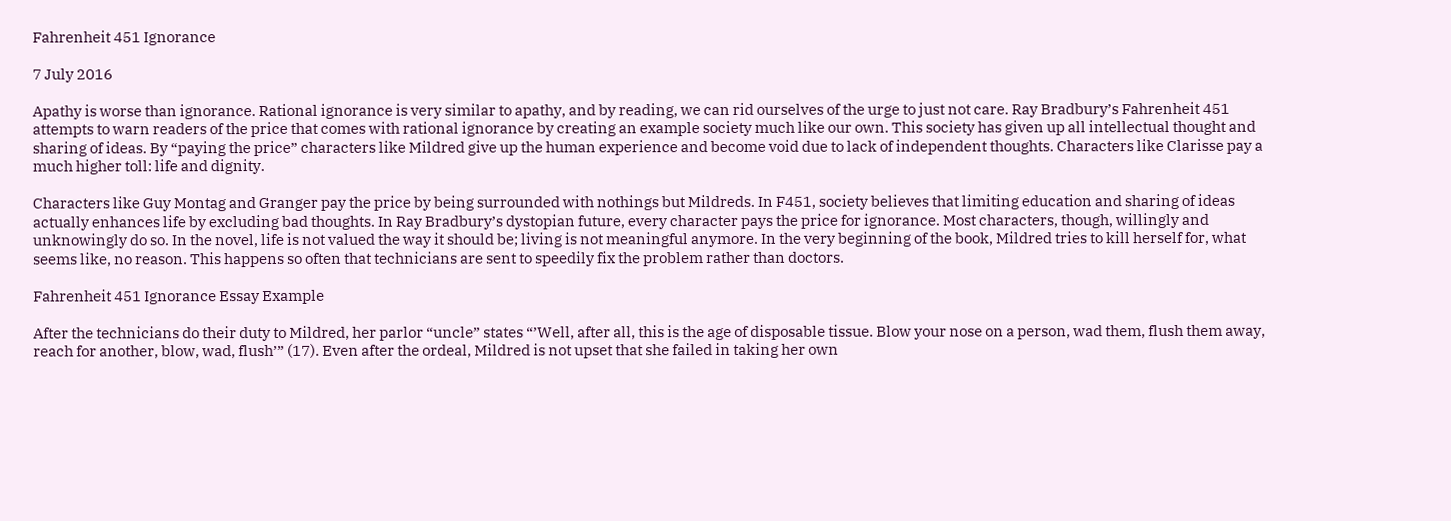Fahrenheit 451 Ignorance

7 July 2016

Apathy is worse than ignorance. Rational ignorance is very similar to apathy, and by reading, we can rid ourselves of the urge to just not care. Ray Bradbury’s Fahrenheit 451 attempts to warn readers of the price that comes with rational ignorance by creating an example society much like our own. This society has given up all intellectual thought and sharing of ideas. By “paying the price” characters like Mildred give up the human experience and become void due to lack of independent thoughts. Characters like Clarisse pay a much higher toll: life and dignity.

Characters like Guy Montag and Granger pay the price by being surrounded with nothings but Mildreds. In F451, society believes that limiting education and sharing of ideas actually enhances life by excluding bad thoughts. In Ray Bradbury’s dystopian future, every character pays the price for ignorance. Most characters, though, willingly and unknowingly do so. In the novel, life is not valued the way it should be; living is not meaningful anymore. In the very beginning of the book, Mildred tries to kill herself for, what seems like, no reason. This happens so often that technicians are sent to speedily fix the problem rather than doctors.

Fahrenheit 451 Ignorance Essay Example

After the technicians do their duty to Mildred, her parlor “uncle” states “’Well, after all, this is the age of disposable tissue. Blow your nose on a person, wad them, flush them away, reach for another, blow, wad, flush’” (17). Even after the ordeal, Mildred is not upset that she failed in taking her own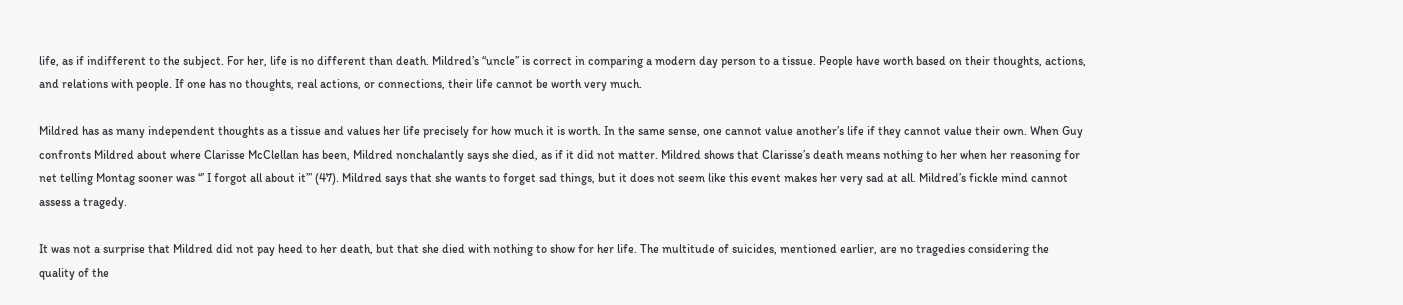life, as if indifferent to the subject. For her, life is no different than death. Mildred’s “uncle” is correct in comparing a modern day person to a tissue. People have worth based on their thoughts, actions, and relations with people. If one has no thoughts, real actions, or connections, their life cannot be worth very much.

Mildred has as many independent thoughts as a tissue and values her life precisely for how much it is worth. In the same sense, one cannot value another’s life if they cannot value their own. When Guy confronts Mildred about where Clarisse McClellan has been, Mildred nonchalantly says she died, as if it did not matter. Mildred shows that Clarisse’s death means nothing to her when her reasoning for net telling Montag sooner was “’ I forgot all about it’” (47). Mildred says that she wants to forget sad things, but it does not seem like this event makes her very sad at all. Mildred’s fickle mind cannot assess a tragedy.

It was not a surprise that Mildred did not pay heed to her death, but that she died with nothing to show for her life. The multitude of suicides, mentioned earlier, are no tragedies considering the quality of the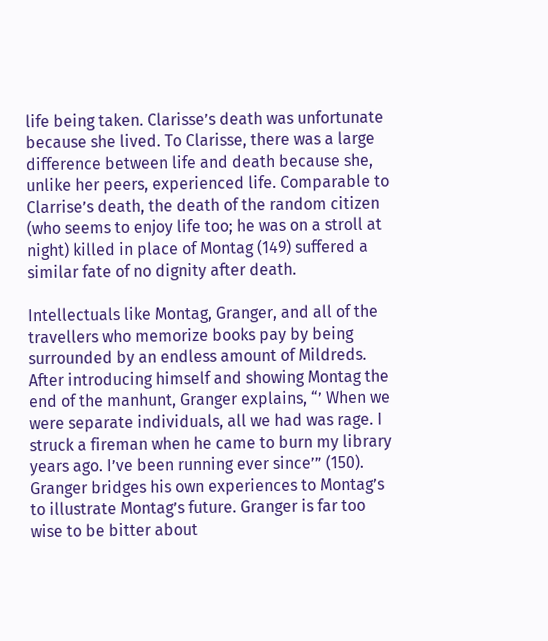life being taken. Clarisse’s death was unfortunate because she lived. To Clarisse, there was a large difference between life and death because she, unlike her peers, experienced life. Comparable to Clarrise’s death, the death of the random citizen (who seems to enjoy life too; he was on a stroll at night) killed in place of Montag (149) suffered a similar fate of no dignity after death.

Intellectuals like Montag, Granger, and all of the travellers who memorize books pay by being surrounded by an endless amount of Mildreds. After introducing himself and showing Montag the end of the manhunt, Granger explains, “’ When we were separate individuals, all we had was rage. I struck a fireman when he came to burn my library years ago. I’ve been running ever since’” (150). Granger bridges his own experiences to Montag’s to illustrate Montag’s future. Granger is far too wise to be bitter about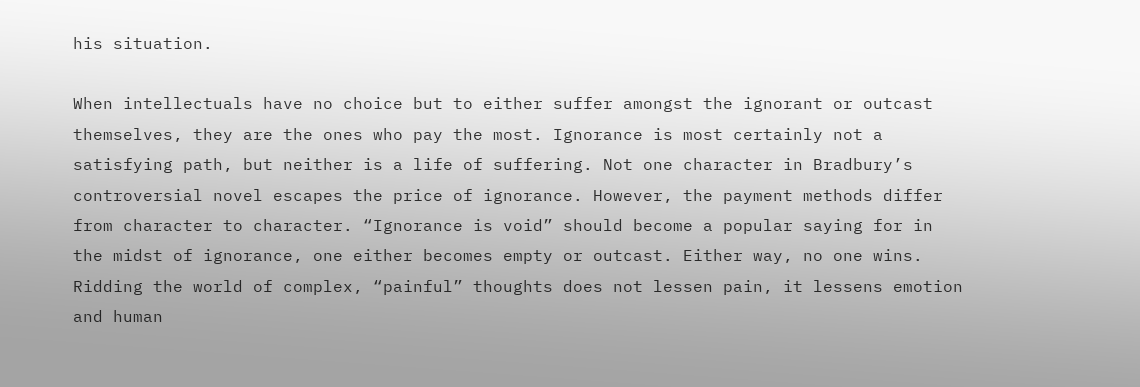his situation.

When intellectuals have no choice but to either suffer amongst the ignorant or outcast themselves, they are the ones who pay the most. Ignorance is most certainly not a satisfying path, but neither is a life of suffering. Not one character in Bradbury’s controversial novel escapes the price of ignorance. However, the payment methods differ from character to character. “Ignorance is void” should become a popular saying for in the midst of ignorance, one either becomes empty or outcast. Either way, no one wins. Ridding the world of complex, “painful” thoughts does not lessen pain, it lessens emotion and human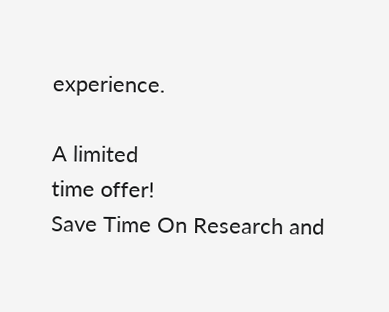experience.

A limited
time offer!
Save Time On Research and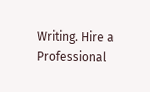Writing. Hire a Professional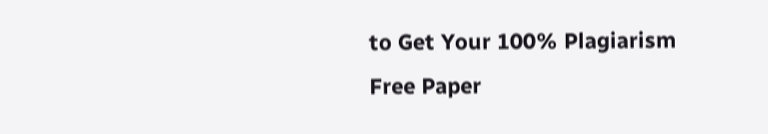to Get Your 100% Plagiarism Free Paper